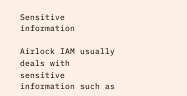Sensitive information

Airlock IAM usually deals with sensitive information such as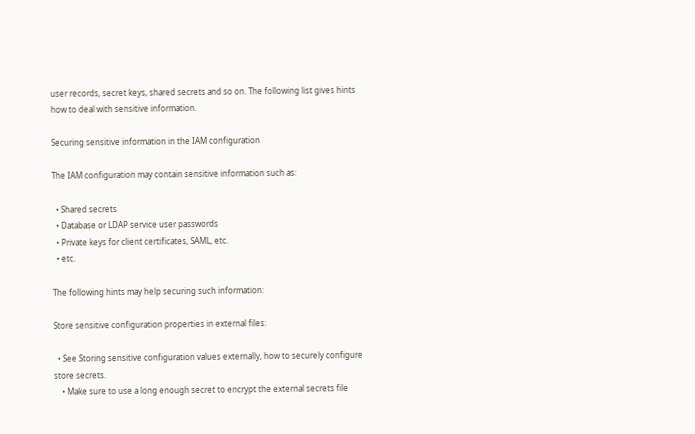user records, secret keys, shared secrets and so on. The following list gives hints how to deal with sensitive information.

Securing sensitive information in the IAM configuration

The IAM configuration may contain sensitive information such as:

  • Shared secrets
  • Database or LDAP service user passwords
  • Private keys for client certificates, SAML, etc.
  • etc.

The following hints may help securing such information:

Store sensitive configuration properties in external files:

  • See Storing sensitive configuration values externally, how to securely configure store secrets.
    • Make sure to use a long enough secret to encrypt the external secrets file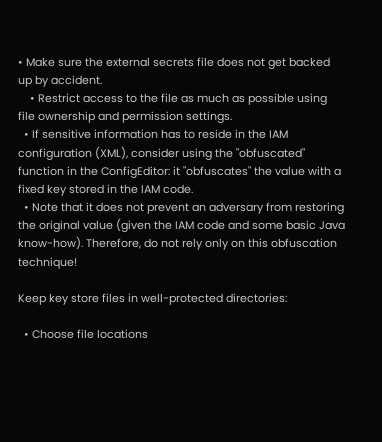• Make sure the external secrets file does not get backed up by accident.
    • Restrict access to the file as much as possible using file ownership and permission settings.
  • If sensitive information has to reside in the IAM configuration (XML), consider using the "obfuscated" function in the ConfigEditor: it "obfuscates" the value with a fixed key stored in the IAM code.
  • Note that it does not prevent an adversary from restoring the original value (given the IAM code and some basic Java know-how). Therefore, do not rely only on this obfuscation technique!

Keep key store files in well-protected directories:

  • Choose file locations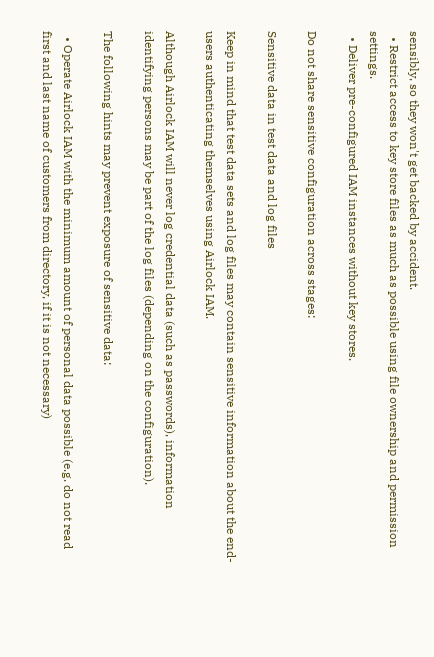sensibly, so they won't get backed by accident.
  • Restrict access to key store files as much as possible using file ownership and permission settings.
  • Deliver pre-configured IAM instances without key stores.

Do not share sensitive configuration across stages:

Sensitive data in test data and log files

Keep in mind that test data sets and log files may contain sensitive information about the end-users authenticating themselves using Airlock IAM.

Although Airlock IAM will never log credential data (such as passwords), information identifying persons may be part of the log files (depending on the configuration).

The following hints may prevent exposure of sensitive data:

  • Operate Airlock IAM with the minimum amount of personal data possible (e.g. do not read first and last name of customers from directory, if it is not necessary)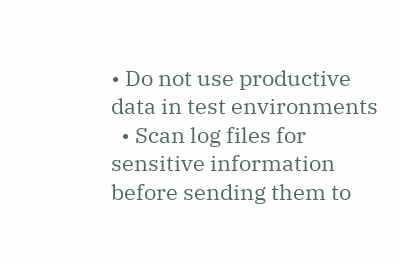• Do not use productive data in test environments
  • Scan log files for sensitive information before sending them to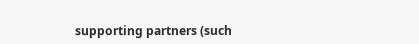supporting partners (such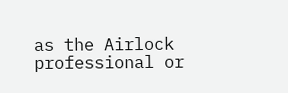as the Airlock professional or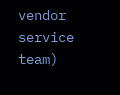vendor service team)